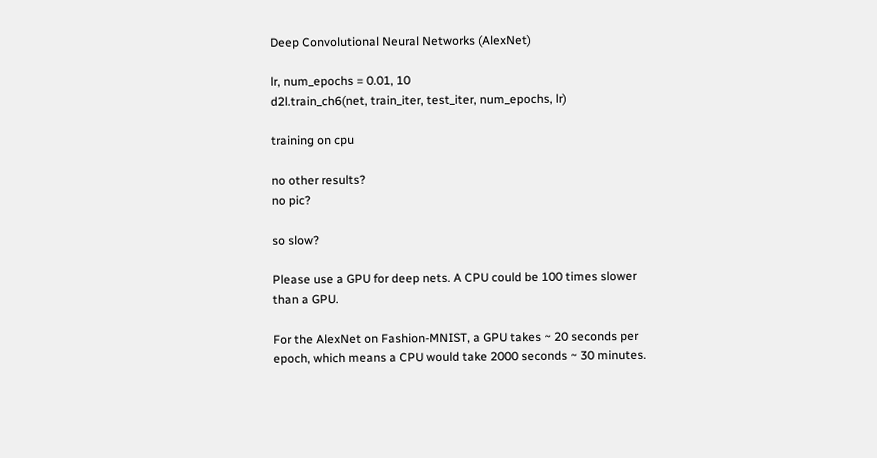Deep Convolutional Neural Networks (AlexNet)

lr, num_epochs = 0.01, 10
d2l.train_ch6(net, train_iter, test_iter, num_epochs, lr)

training on cpu

no other results?
no pic?

so slow?

Please use a GPU for deep nets. A CPU could be 100 times slower than a GPU.

For the AlexNet on Fashion-MNIST, a GPU takes ~ 20 seconds per epoch, which means a CPU would take 2000 seconds ~ 30 minutes.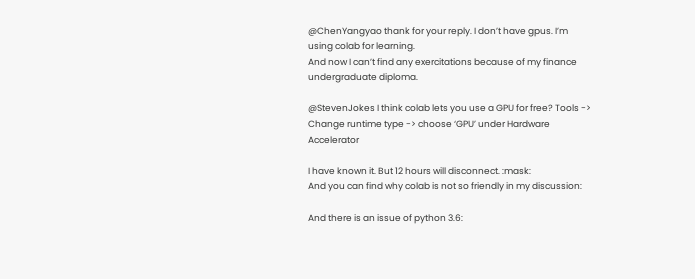@ChenYangyao thank for your reply. I don’t have gpus. I’m using colab for learning.
And now I can’t find any exercitations because of my finance undergraduate diploma.

@StevenJokes I think colab lets you use a GPU for free? Tools -> Change runtime type -> choose ‘GPU’ under Hardware Accelerator

I have known it. But 12 hours will disconnect. :mask:
And you can find why colab is not so friendly in my discussion:

And there is an issue of python 3.6: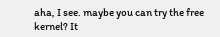aha, I see. maybe you can try the free kernel? It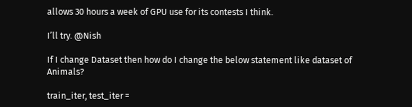allows 30 hours a week of GPU use for its contests I think.

I’ll try. @Nish

If I change Dataset then how do I change the below statement like dataset of Animals?

train_iter, test_iter =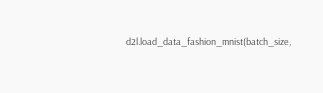d2l.load_data_fashion_mnist(batch_size,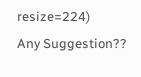resize=224)
Any Suggestion??